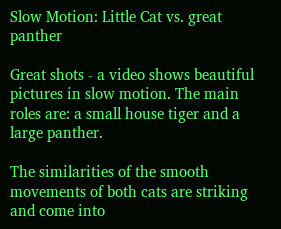Slow Motion: Little Cat vs. great panther

Great shots - a video shows beautiful pictures in slow motion. The main roles are: a small house tiger and a large panther.

The similarities of the smooth movements of both cats are striking and come into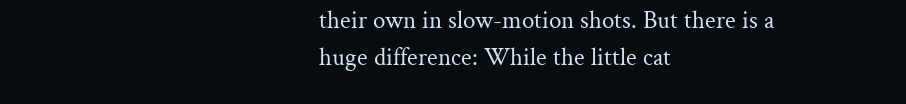their own in slow-motion shots. But there is a huge difference: While the little cat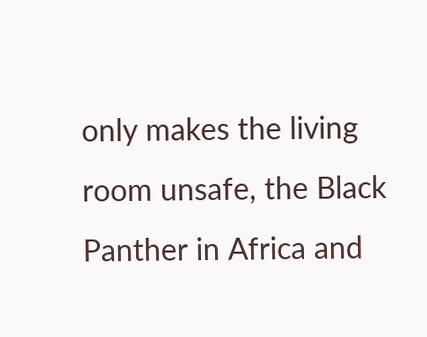only makes the living room unsafe, the Black Panther in Africa and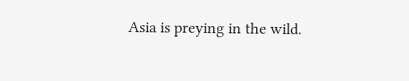Asia is preying in the wild.